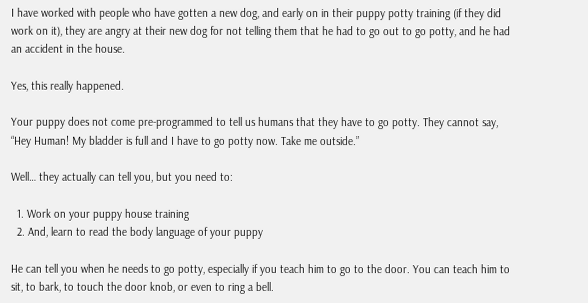I have worked with people who have gotten a new dog, and early on in their puppy potty training (if they did work on it), they are angry at their new dog for not telling them that he had to go out to go potty, and he had an accident in the house.

Yes, this really happened.

Your puppy does not come pre-programmed to tell us humans that they have to go potty. They cannot say, “Hey Human! My bladder is full and I have to go potty now. Take me outside.”

Well… they actually can tell you, but you need to:

  1. Work on your puppy house training
  2. And, learn to read the body language of your puppy

He can tell you when he needs to go potty, especially if you teach him to go to the door. You can teach him to sit, to bark, to touch the door knob, or even to ring a bell.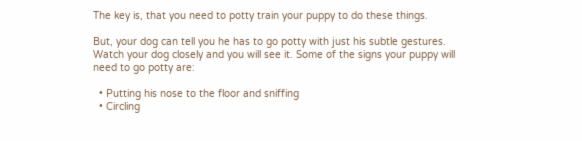The key is, that you need to potty train your puppy to do these things.

But, your dog can tell you he has to go potty with just his subtle gestures. Watch your dog closely and you will see it. Some of the signs your puppy will need to go potty are:

  • Putting his nose to the floor and sniffing
  • Circling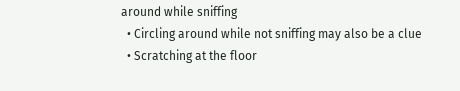around while sniffing
  • Circling around while not sniffing may also be a clue
  • Scratching at the floor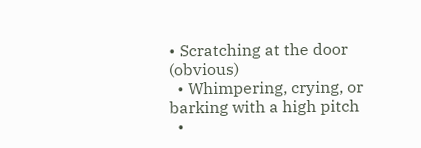• Scratching at the door (obvious)
  • Whimpering, crying, or barking with a high pitch
  •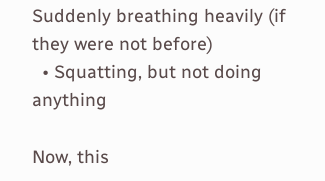Suddenly breathing heavily (if they were not before)
  • Squatting, but not doing anything

Now, this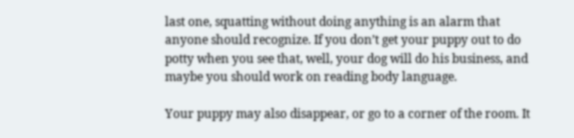last one, squatting without doing anything is an alarm that anyone should recognize. If you don’t get your puppy out to do potty when you see that, well, your dog will do his business, and maybe you should work on reading body language.

Your puppy may also disappear, or go to a corner of the room. It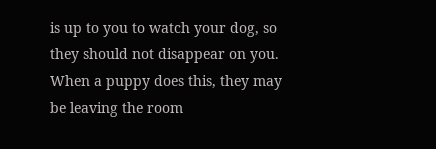is up to you to watch your dog, so they should not disappear on you. When a puppy does this, they may be leaving the room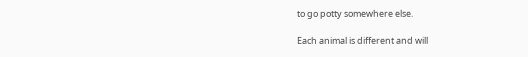to go potty somewhere else.

Each animal is different and will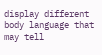display different body language that may tell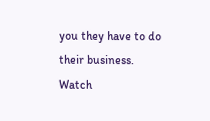you they have to do their business. Watch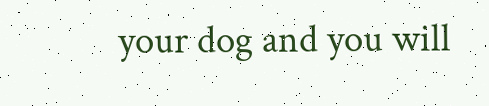your dog and you will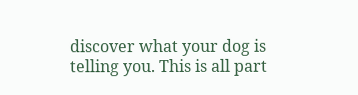discover what your dog is telling you. This is all part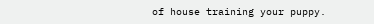of house training your puppy.